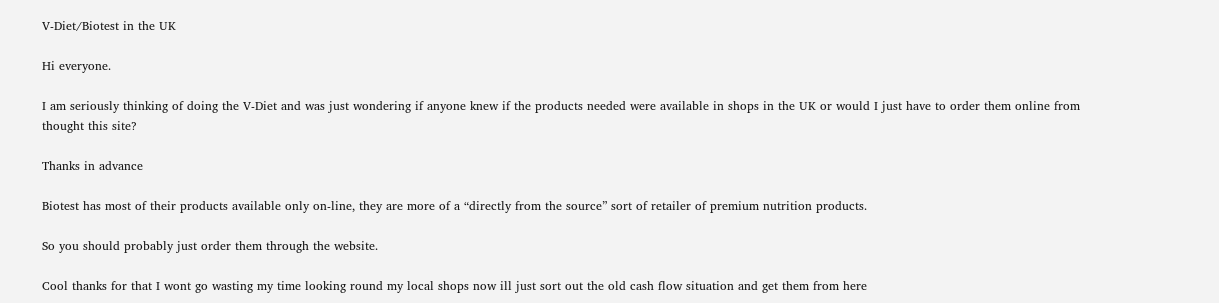V-Diet/Biotest in the UK

Hi everyone.

I am seriously thinking of doing the V-Diet and was just wondering if anyone knew if the products needed were available in shops in the UK or would I just have to order them online from thought this site?

Thanks in advance

Biotest has most of their products available only on-line, they are more of a “directly from the source” sort of retailer of premium nutrition products.

So you should probably just order them through the website.

Cool thanks for that I wont go wasting my time looking round my local shops now ill just sort out the old cash flow situation and get them from here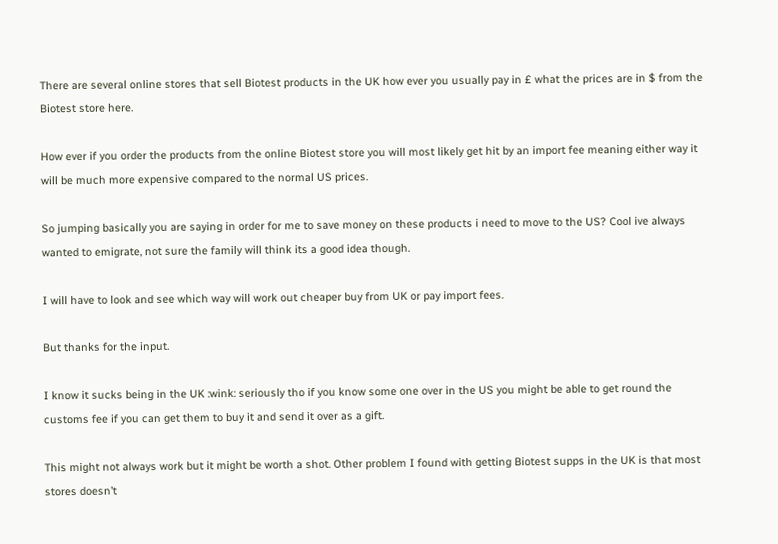There are several online stores that sell Biotest products in the UK how ever you usually pay in £ what the prices are in $ from the Biotest store here.

How ever if you order the products from the online Biotest store you will most likely get hit by an import fee meaning either way it will be much more expensive compared to the normal US prices.

So jumping basically you are saying in order for me to save money on these products i need to move to the US? Cool ive always wanted to emigrate, not sure the family will think its a good idea though.

I will have to look and see which way will work out cheaper buy from UK or pay import fees.

But thanks for the input.

I know it sucks being in the UK :wink: seriously tho if you know some one over in the US you might be able to get round the customs fee if you can get them to buy it and send it over as a gift.

This might not always work but it might be worth a shot. Other problem I found with getting Biotest supps in the UK is that most stores doesn’t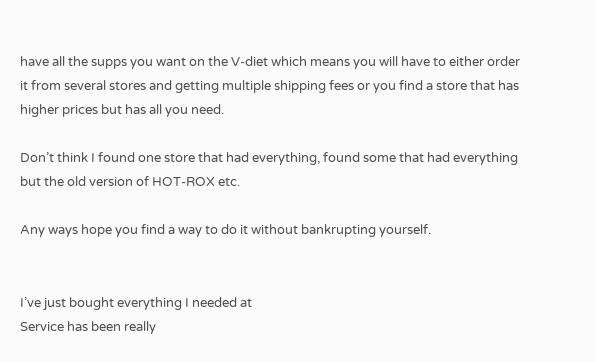have all the supps you want on the V-diet which means you will have to either order it from several stores and getting multiple shipping fees or you find a store that has higher prices but has all you need.

Don’t think I found one store that had everything, found some that had everything but the old version of HOT-ROX etc.

Any ways hope you find a way to do it without bankrupting yourself.


I’ve just bought everything I needed at
Service has been really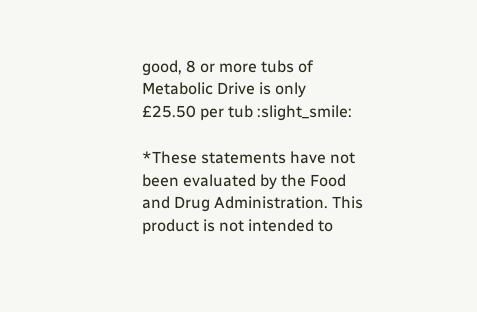good, 8 or more tubs of Metabolic Drive is only £25.50 per tub :slight_smile:

*These statements have not been evaluated by the Food and Drug Administration. This product is not intended to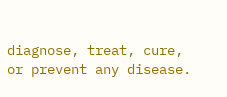diagnose, treat, cure, or prevent any disease.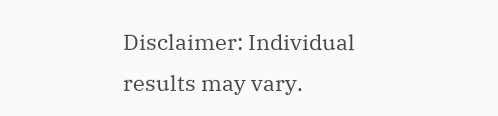Disclaimer: Individual results may vary.